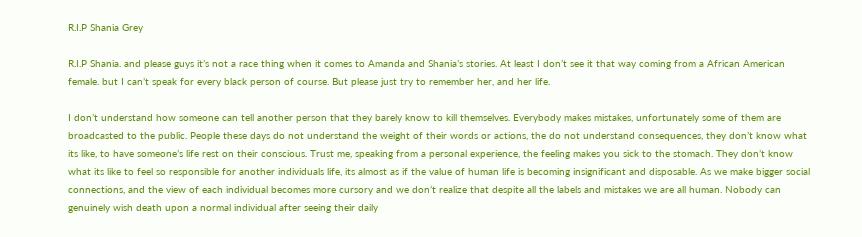R.I.P Shania Grey

R.I.P Shania. and please guys it’s not a race thing when it comes to Amanda and Shania’s stories. At least I don’t see it that way coming from a African American female. but I can’t speak for every black person of course. But please just try to remember her, and her life.

I don’t understand how someone can tell another person that they barely know to kill themselves. Everybody makes mistakes, unfortunately some of them are broadcasted to the public. People these days do not understand the weight of their words or actions, the do not understand consequences, they don’t know what its like, to have someone’s life rest on their conscious. Trust me, speaking from a personal experience, the feeling makes you sick to the stomach. They don’t know what its like to feel so responsible for another individuals life, its almost as if the value of human life is becoming insignificant and disposable. As we make bigger social connections, and the view of each individual becomes more cursory and we don’t realize that despite all the labels and mistakes we are all human. Nobody can genuinely wish death upon a normal individual after seeing their daily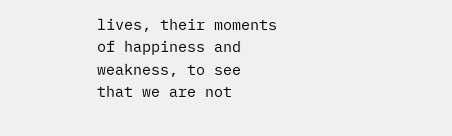lives, their moments of happiness and weakness, to see that we are not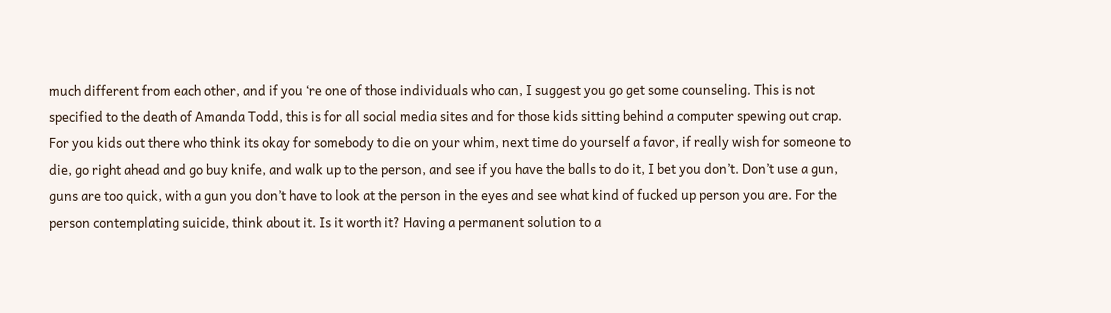much different from each other, and if you ‘re one of those individuals who can, I suggest you go get some counseling. This is not specified to the death of Amanda Todd, this is for all social media sites and for those kids sitting behind a computer spewing out crap. For you kids out there who think its okay for somebody to die on your whim, next time do yourself a favor, if really wish for someone to die, go right ahead and go buy knife, and walk up to the person, and see if you have the balls to do it, I bet you don’t. Don’t use a gun, guns are too quick, with a gun you don’t have to look at the person in the eyes and see what kind of fucked up person you are. For the person contemplating suicide, think about it. Is it worth it? Having a permanent solution to a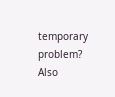temporary problem? Also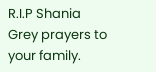R.I.P Shania Grey prayers to your family.